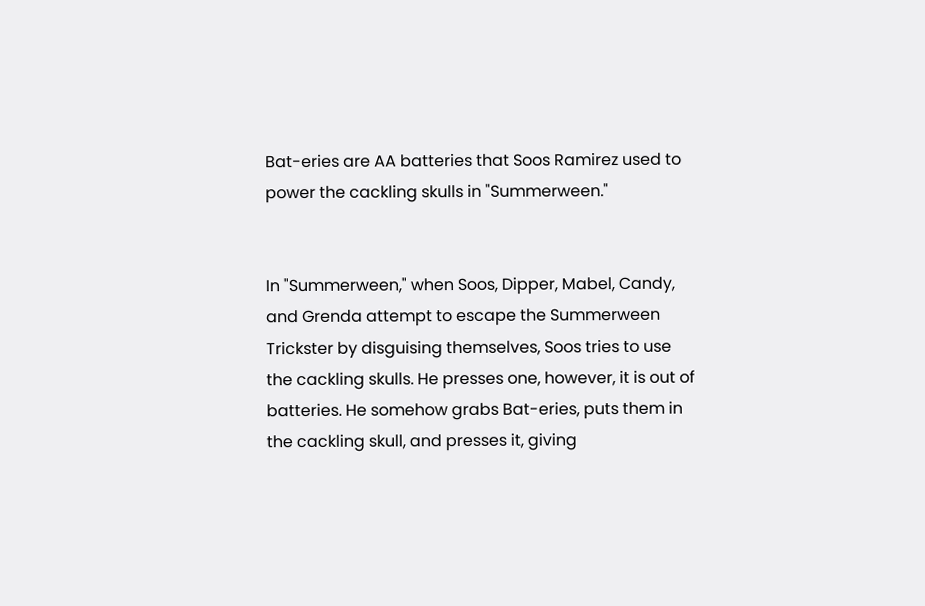Bat-eries are AA batteries that Soos Ramirez used to power the cackling skulls in "Summerween."


In "Summerween," when Soos, Dipper, Mabel, Candy, and Grenda attempt to escape the Summerween Trickster by disguising themselves, Soos tries to use the cackling skulls. He presses one, however, it is out of batteries. He somehow grabs Bat-eries, puts them in the cackling skull, and presses it, giving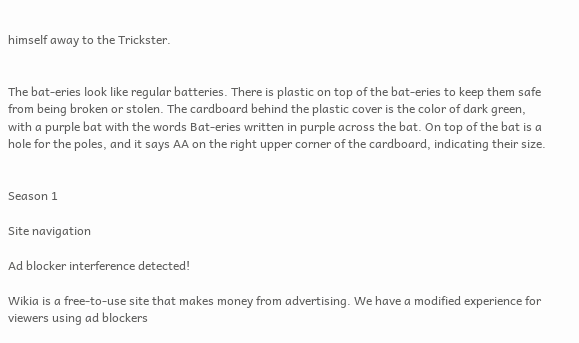himself away to the Trickster.


The bat-eries look like regular batteries. There is plastic on top of the bat-eries to keep them safe from being broken or stolen. The cardboard behind the plastic cover is the color of dark green, with a purple bat with the words Bat-eries written in purple across the bat. On top of the bat is a hole for the poles, and it says AA on the right upper corner of the cardboard, indicating their size.


Season 1

Site navigation

Ad blocker interference detected!

Wikia is a free-to-use site that makes money from advertising. We have a modified experience for viewers using ad blockers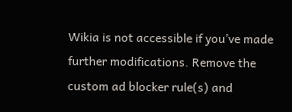Wikia is not accessible if you’ve made further modifications. Remove the custom ad blocker rule(s) and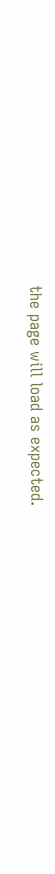the page will load as expected.